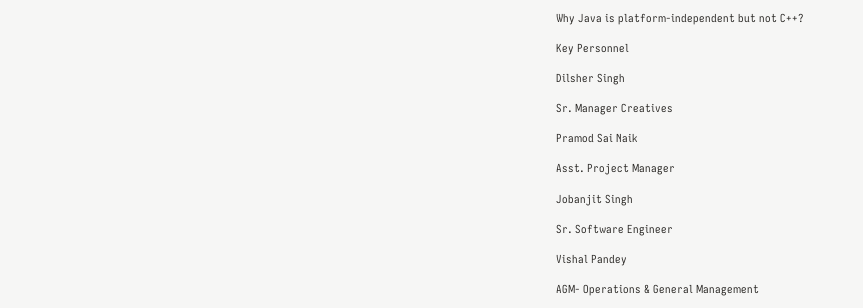Why Java is platform-independent but not C++?

Key Personnel

Dilsher Singh

Sr. Manager Creatives

Pramod Sai Naik

Asst. Project Manager

Jobanjit Singh

Sr. Software Engineer

Vishal Pandey

AGM- Operations & General Management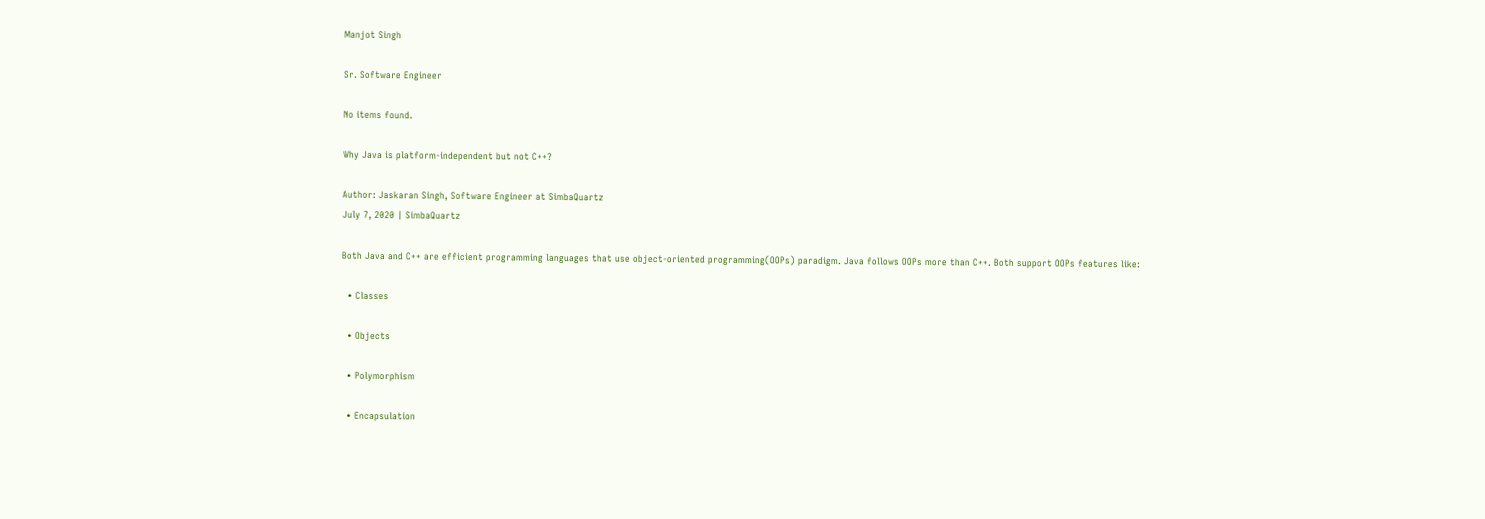Manjot Singh

Sr. Software Engineer

No items found.

Why Java is platform-independent but not C++?

Author: Jaskaran Singh, Software Engineer at SimbaQuartz
July 7, 2020 | SimbaQuartz

Both Java and C++ are efficient programming languages that use object-oriented programming(OOPs) paradigm. Java follows OOPs more than C++. Both support OOPs features like:

  • Classes

  • Objects

  • Polymorphism

  • Encapsulation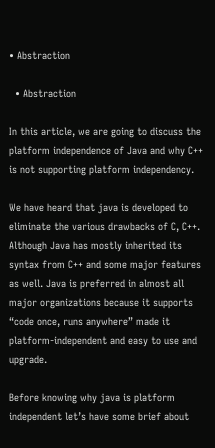• Abstraction

  • Abstraction

In this article, we are going to discuss the platform independence of Java and why C++ is not supporting platform independency.

We have heard that java is developed to eliminate the various drawbacks of C, C++. Although Java has mostly inherited its syntax from C++ and some major features as well. Java is preferred in almost all major organizations because it supports “code once, runs anywhere” made it platform-independent and easy to use and upgrade.

Before knowing why java is platform independent let’s have some brief about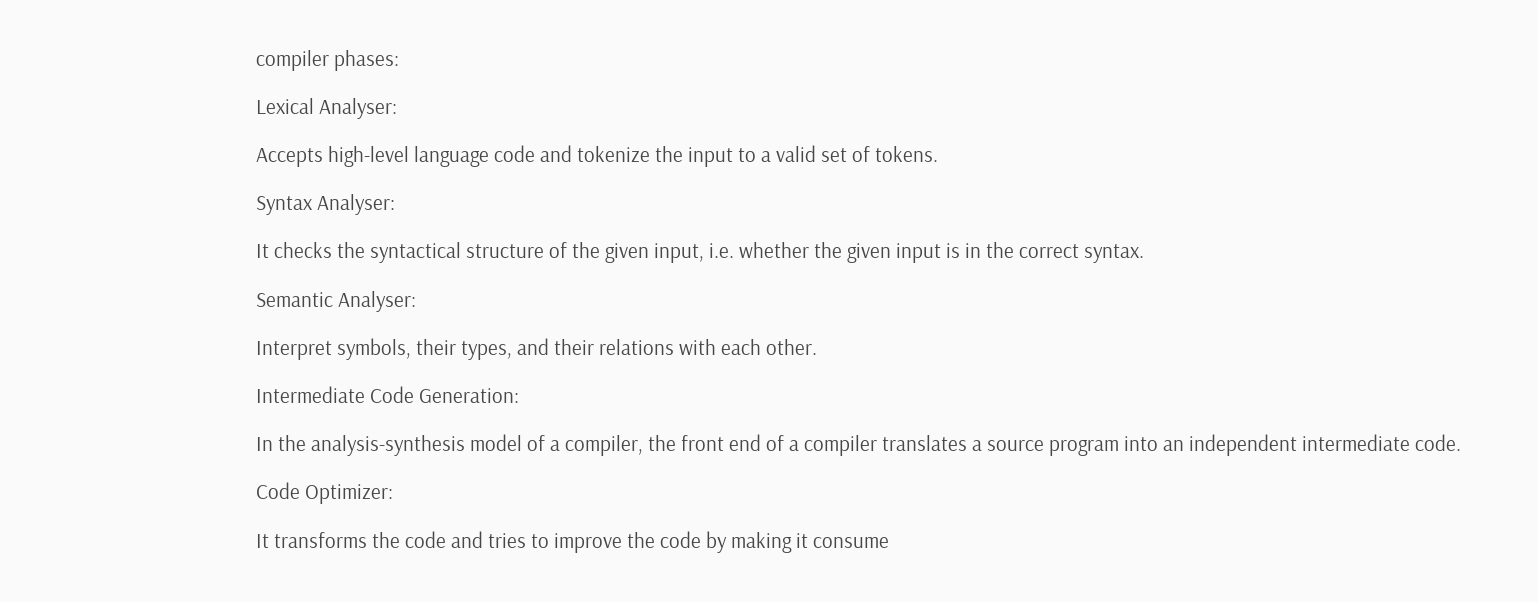compiler phases:

Lexical Analyser:

Accepts high-level language code and tokenize the input to a valid set of tokens.

Syntax Analyser:

It checks the syntactical structure of the given input, i.e. whether the given input is in the correct syntax.

Semantic Analyser:

Interpret symbols, their types, and their relations with each other.

Intermediate Code Generation:

In the analysis-synthesis model of a compiler, the front end of a compiler translates a source program into an independent intermediate code.

Code Optimizer:

It transforms the code and tries to improve the code by making it consume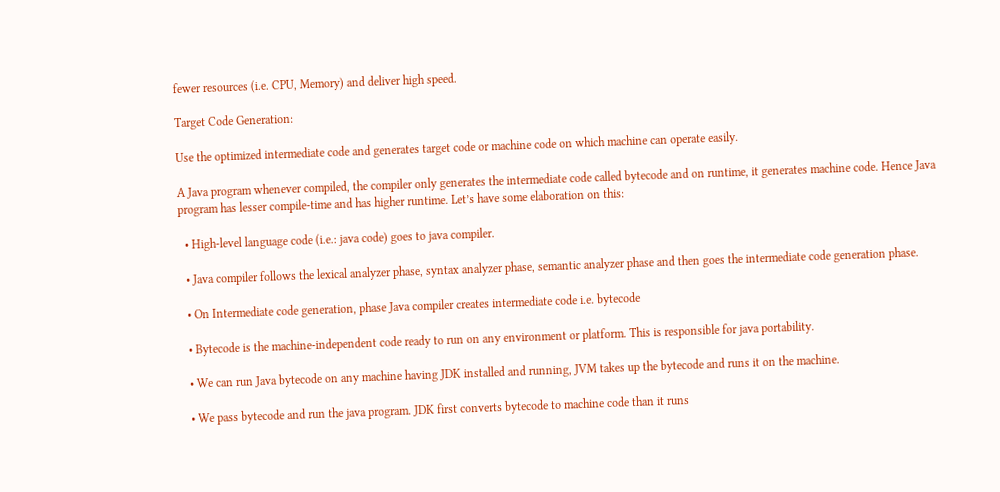fewer resources (i.e. CPU, Memory) and deliver high speed.

Target Code Generation:

Use the optimized intermediate code and generates target code or machine code on which machine can operate easily.

A Java program whenever compiled, the compiler only generates the intermediate code called bytecode and on runtime, it generates machine code. Hence Java program has lesser compile-time and has higher runtime. Let’s have some elaboration on this:

  • High-level language code (i.e.: java code) goes to java compiler.

  • Java compiler follows the lexical analyzer phase, syntax analyzer phase, semantic analyzer phase and then goes the intermediate code generation phase.

  • On Intermediate code generation, phase Java compiler creates intermediate code i.e. bytecode

  • Bytecode is the machine-independent code ready to run on any environment or platform. This is responsible for java portability.

  • We can run Java bytecode on any machine having JDK installed and running, JVM takes up the bytecode and runs it on the machine.

  • We pass bytecode and run the java program. JDK first converts bytecode to machine code than it runs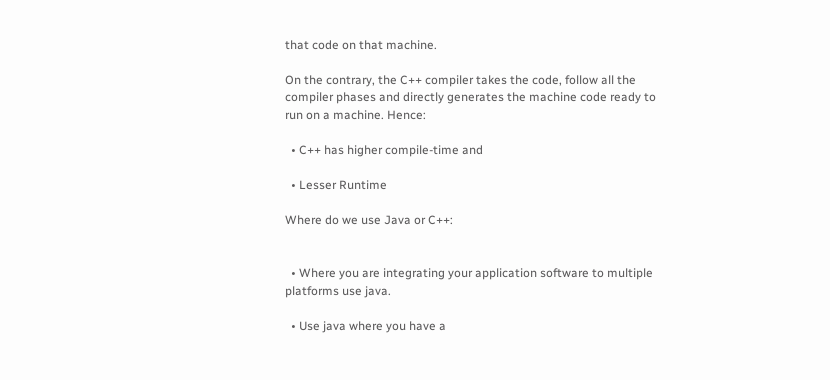that code on that machine.

On the contrary, the C++ compiler takes the code, follow all the compiler phases and directly generates the machine code ready to run on a machine. Hence:

  • C++ has higher compile-time and

  • Lesser Runtime

Where do we use Java or C++:


  • Where you are integrating your application software to multiple platforms use java.

  • Use java where you have a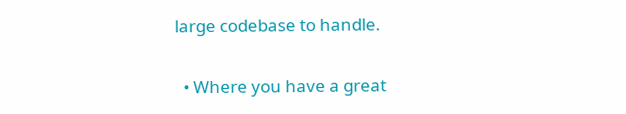large codebase to handle.

  • Where you have a great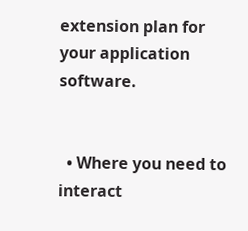extension plan for your application software.


  • Where you need to interact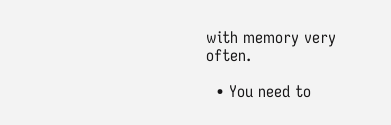with memory very often.

  • You need to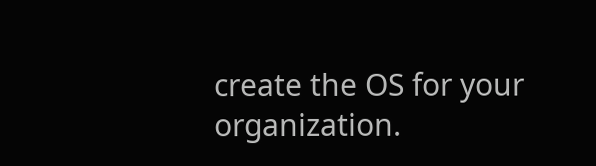create the OS for your organization.